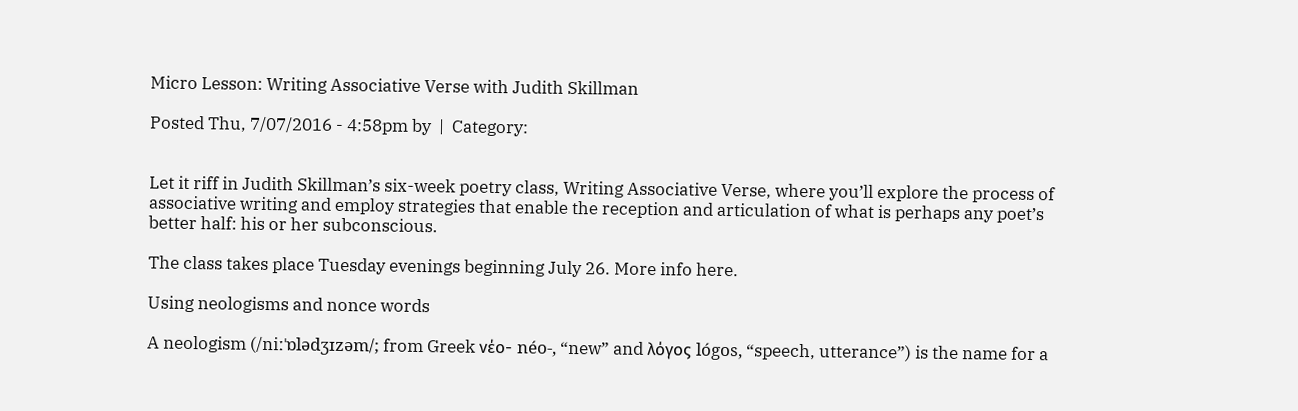Micro Lesson: Writing Associative Verse with Judith Skillman

Posted Thu, 7/07/2016 - 4:58pm by  |  Category:


Let it riff in Judith Skillman’s six-week poetry class, Writing Associative Verse, where you’ll explore the process of associative writing and employ strategies that enable the reception and articulation of what is perhaps any poet’s better half: his or her subconscious.

The class takes place Tuesday evenings beginning July 26. More info here.

Using neologisms and nonce words

A neologism (/niːˈɒlədʒɪzəm/; from Greek νέο- néo-, “new” and λόγος lógos, “speech, utterance”) is the name for a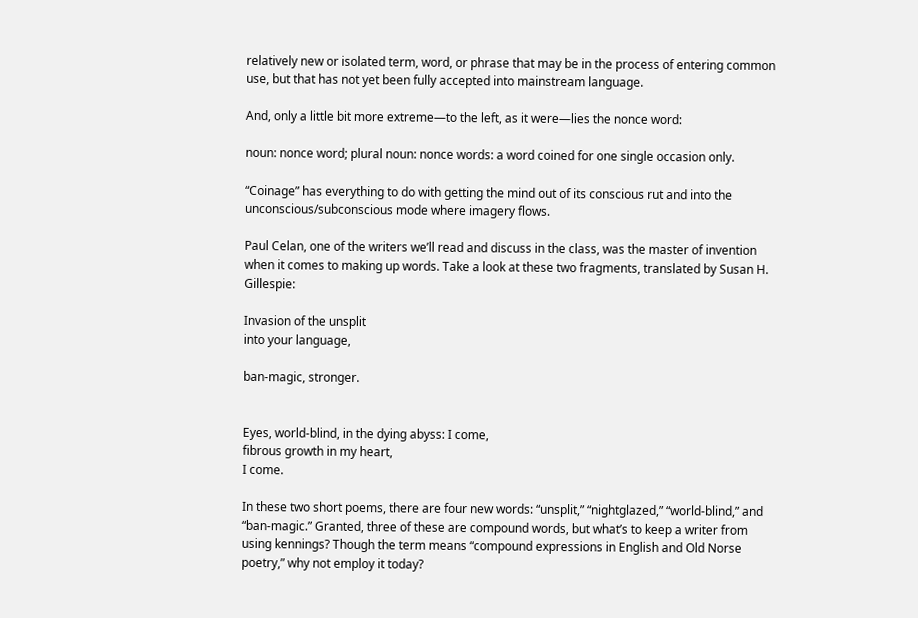relatively new or isolated term, word, or phrase that may be in the process of entering common use, but that has not yet been fully accepted into mainstream language.

And, only a little bit more extreme—to the left, as it were—lies the nonce word:

noun: nonce word; plural noun: nonce words: a word coined for one single occasion only.

“Coinage” has everything to do with getting the mind out of its conscious rut and into the unconscious/subconscious mode where imagery flows.

Paul Celan, one of the writers we’ll read and discuss in the class, was the master of invention when it comes to making up words. Take a look at these two fragments, translated by Susan H. Gillespie:

Invasion of the unsplit
into your language,

ban-magic, stronger.


Eyes, world-blind, in the dying abyss: I come,
fibrous growth in my heart,
I come.

In these two short poems, there are four new words: “unsplit,” “nightglazed,” “world-blind,” and “ban-magic.” Granted, three of these are compound words, but what’s to keep a writer from using kennings? Though the term means “compound expressions in English and Old Norse poetry,” why not employ it today?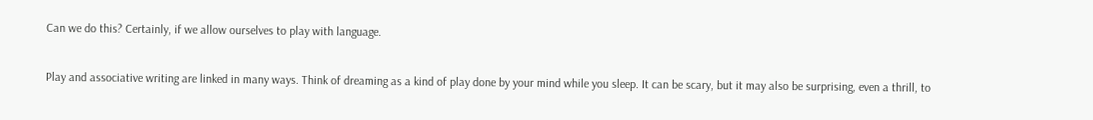Can we do this? Certainly, if we allow ourselves to play with language.

Play and associative writing are linked in many ways. Think of dreaming as a kind of play done by your mind while you sleep. It can be scary, but it may also be surprising, even a thrill, to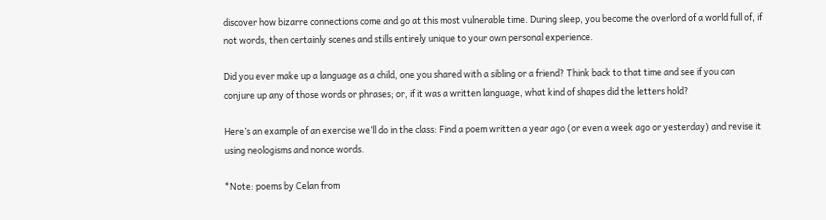discover how bizarre connections come and go at this most vulnerable time. During sleep, you become the overlord of a world full of, if not words, then certainly scenes and stills entirely unique to your own personal experience.

Did you ever make up a language as a child, one you shared with a sibling or a friend? Think back to that time and see if you can conjure up any of those words or phrases; or, if it was a written language, what kind of shapes did the letters hold?

Here’s an example of an exercise we’ll do in the class: Find a poem written a year ago (or even a week ago or yesterday) and revise it using neologisms and nonce words.

*Note: poems by Celan from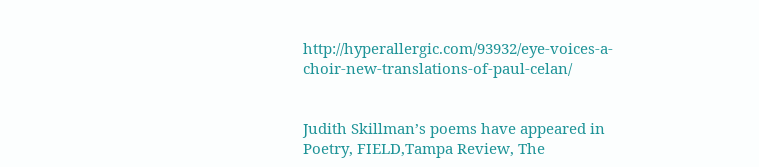http://hyperallergic.com/93932/eye-voices-a-choir-new-translations-of-paul-celan/


Judith Skillman’s poems have appeared in Poetry, FIELD,Tampa Review, The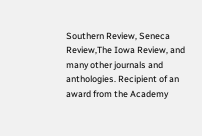Southern Review, Seneca Review,The Iowa Review, and many other journals and anthologies. Recipient of an award from the Academy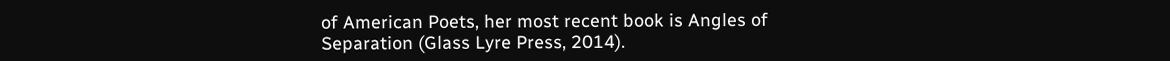of American Poets, her most recent book is Angles of Separation (Glass Lyre Press, 2014).